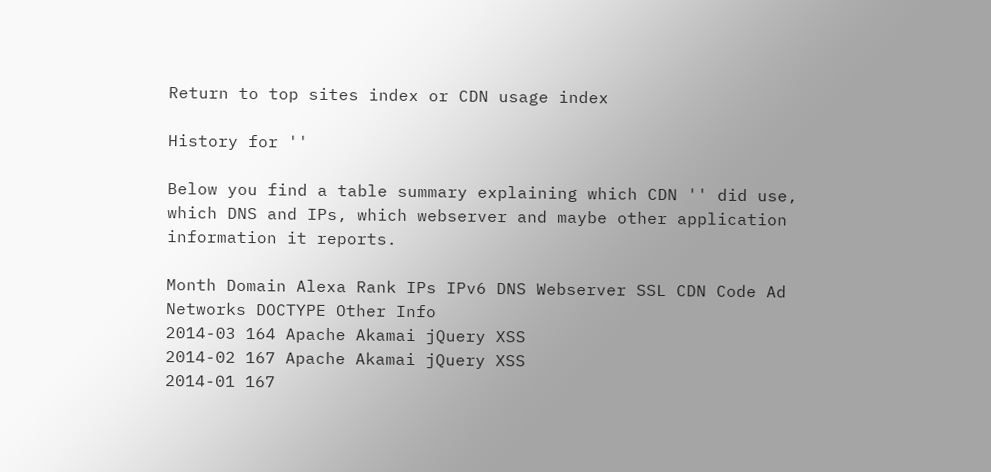Return to top sites index or CDN usage index

History for ''

Below you find a table summary explaining which CDN '' did use, which DNS and IPs, which webserver and maybe other application information it reports.

Month Domain Alexa Rank IPs IPv6 DNS Webserver SSL CDN Code Ad Networks DOCTYPE Other Info
2014-03 164 Apache Akamai jQuery XSS
2014-02 167 Apache Akamai jQuery XSS
2014-01 167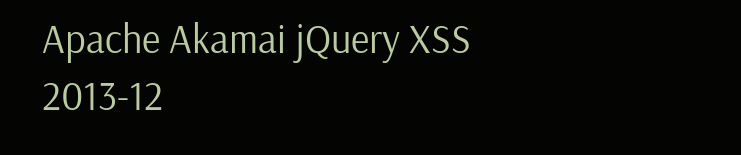Apache Akamai jQuery XSS
2013-12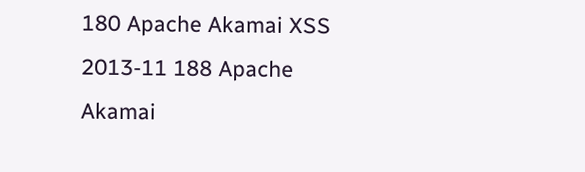180 Apache Akamai XSS
2013-11 188 Apache Akamai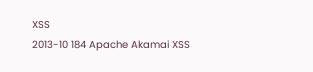XSS
2013-10 184 Apache Akamai XSS